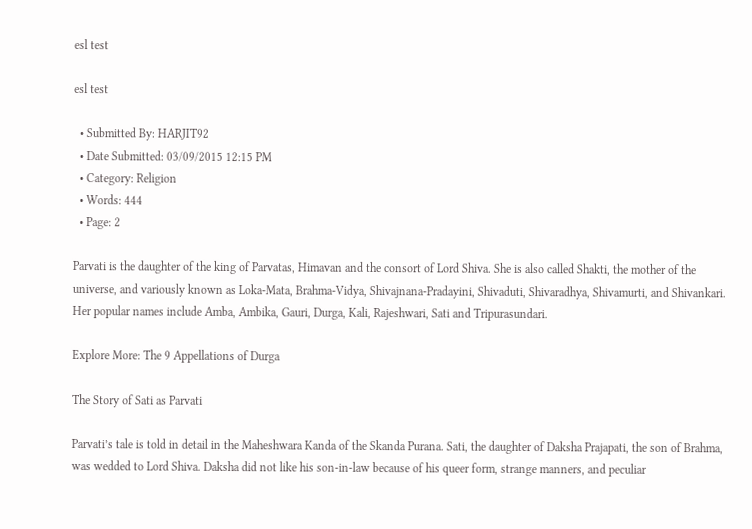esl test

esl test

  • Submitted By: HARJIT92
  • Date Submitted: 03/09/2015 12:15 PM
  • Category: Religion
  • Words: 444
  • Page: 2

Parvati is the daughter of the king of Parvatas, Himavan and the consort of Lord Shiva. She is also called Shakti, the mother of the universe, and variously known as Loka-Mata, Brahma-Vidya, Shivajnana-Pradayini, Shivaduti, Shivaradhya, Shivamurti, and Shivankari. Her popular names include Amba, Ambika, Gauri, Durga, Kali, Rajeshwari, Sati and Tripurasundari.

Explore More: The 9 Appellations of Durga

The Story of Sati as Parvati

Parvati’s tale is told in detail in the Maheshwara Kanda of the Skanda Purana. Sati, the daughter of Daksha Prajapati, the son of Brahma, was wedded to Lord Shiva. Daksha did not like his son-in-law because of his queer form, strange manners, and peculiar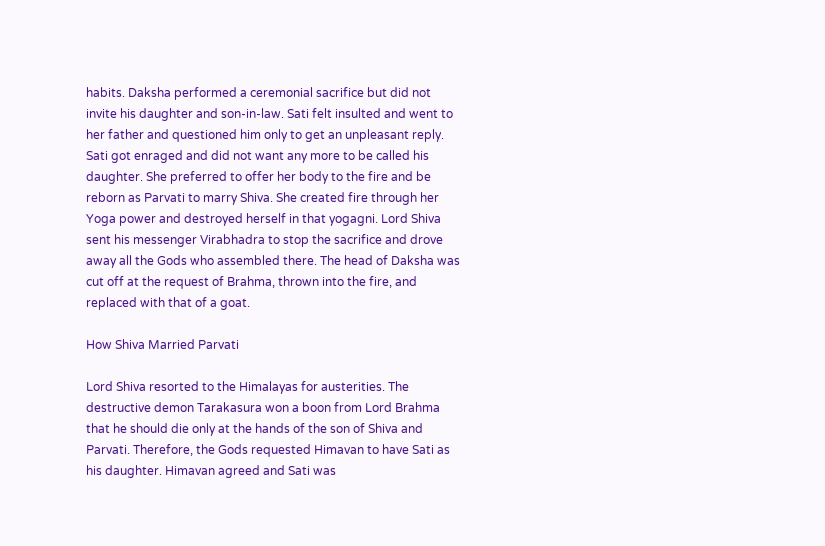habits. Daksha performed a ceremonial sacrifice but did not invite his daughter and son-in-law. Sati felt insulted and went to her father and questioned him only to get an unpleasant reply. Sati got enraged and did not want any more to be called his daughter. She preferred to offer her body to the fire and be reborn as Parvati to marry Shiva. She created fire through her Yoga power and destroyed herself in that yogagni. Lord Shiva sent his messenger Virabhadra to stop the sacrifice and drove away all the Gods who assembled there. The head of Daksha was cut off at the request of Brahma, thrown into the fire, and replaced with that of a goat.

How Shiva Married Parvati

Lord Shiva resorted to the Himalayas for austerities. The destructive demon Tarakasura won a boon from Lord Brahma that he should die only at the hands of the son of Shiva and Parvati. Therefore, the Gods requested Himavan to have Sati as his daughter. Himavan agreed and Sati was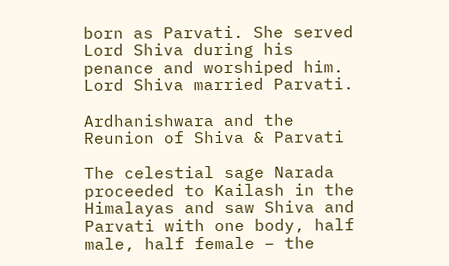born as Parvati. She served Lord Shiva during his penance and worshiped him. Lord Shiva married Parvati.

Ardhanishwara and the Reunion of Shiva & Parvati

The celestial sage Narada proceeded to Kailash in the Himalayas and saw Shiva and Parvati with one body, half male, half female – the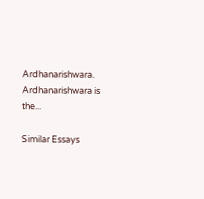Ardhanarishwara. Ardhanarishwara is the...

Similar Essays